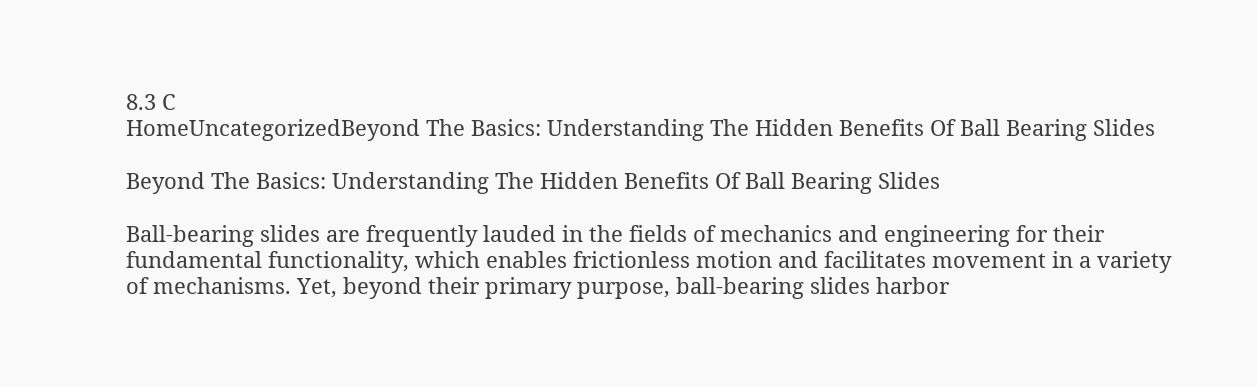8.3 C
HomeUncategorizedBeyond The Basics: Understanding The Hidden Benefits Of Ball Bearing Slides

Beyond The Basics: Understanding The Hidden Benefits Of Ball Bearing Slides

Ball-bearing slides are frequently lauded in the fields of mechanics and engineering for their fundamental functionality, which enables frictionless motion and facilitates movement in a variety of mechanisms. Yet, beyond their primary purpose, ball-bearing slides harbor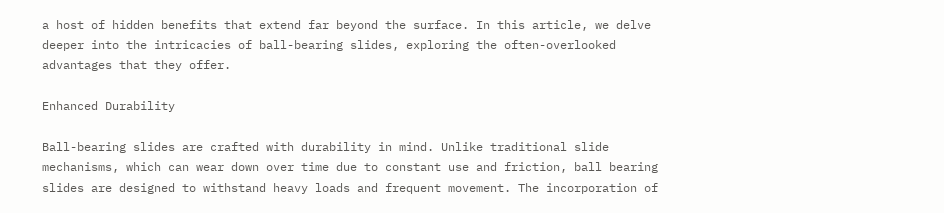a host of hidden benefits that extend far beyond the surface. In this article, we delve deeper into the intricacies of ball-bearing slides, exploring the often-overlooked advantages that they offer.

Enhanced Durability

Ball-bearing slides are crafted with durability in mind. Unlike traditional slide mechanisms, which can wear down over time due to constant use and friction, ball bearing slides are designed to withstand heavy loads and frequent movement. The incorporation of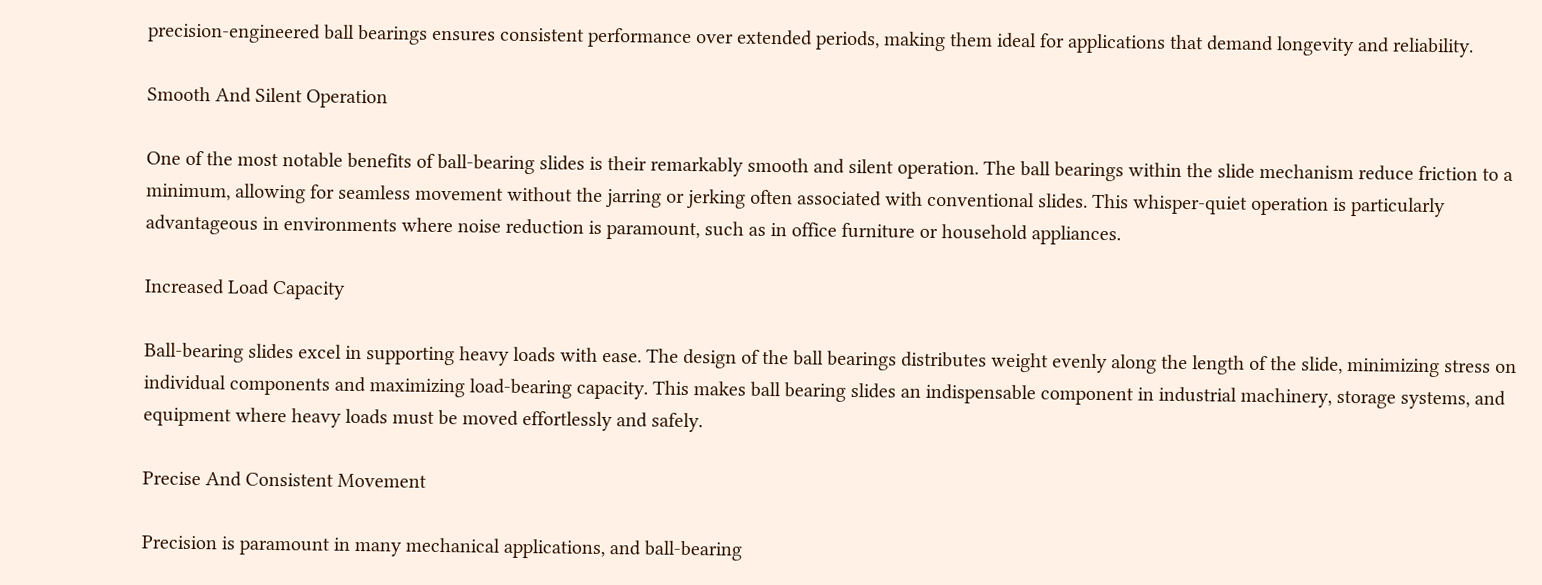precision-engineered ball bearings ensures consistent performance over extended periods, making them ideal for applications that demand longevity and reliability.

Smooth And Silent Operation

One of the most notable benefits of ball-bearing slides is their remarkably smooth and silent operation. The ball bearings within the slide mechanism reduce friction to a minimum, allowing for seamless movement without the jarring or jerking often associated with conventional slides. This whisper-quiet operation is particularly advantageous in environments where noise reduction is paramount, such as in office furniture or household appliances.

Increased Load Capacity

Ball-bearing slides excel in supporting heavy loads with ease. The design of the ball bearings distributes weight evenly along the length of the slide, minimizing stress on individual components and maximizing load-bearing capacity. This makes ball bearing slides an indispensable component in industrial machinery, storage systems, and equipment where heavy loads must be moved effortlessly and safely.

Precise And Consistent Movement

Precision is paramount in many mechanical applications, and ball-bearing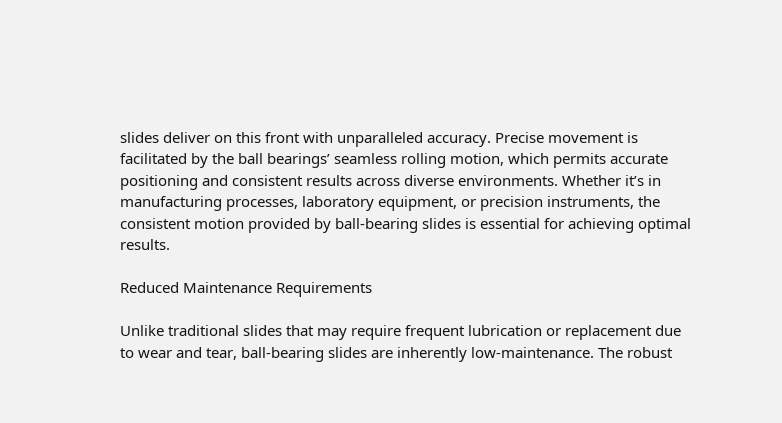slides deliver on this front with unparalleled accuracy. Precise movement is facilitated by the ball bearings’ seamless rolling motion, which permits accurate positioning and consistent results across diverse environments. Whether it’s in manufacturing processes, laboratory equipment, or precision instruments, the consistent motion provided by ball-bearing slides is essential for achieving optimal results.

Reduced Maintenance Requirements

Unlike traditional slides that may require frequent lubrication or replacement due to wear and tear, ball-bearing slides are inherently low-maintenance. The robust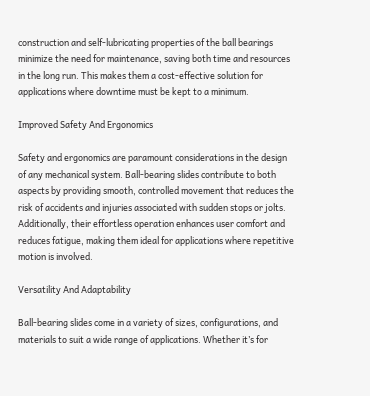construction and self-lubricating properties of the ball bearings minimize the need for maintenance, saving both time and resources in the long run. This makes them a cost-effective solution for applications where downtime must be kept to a minimum.

Improved Safety And Ergonomics

Safety and ergonomics are paramount considerations in the design of any mechanical system. Ball-bearing slides contribute to both aspects by providing smooth, controlled movement that reduces the risk of accidents and injuries associated with sudden stops or jolts. Additionally, their effortless operation enhances user comfort and reduces fatigue, making them ideal for applications where repetitive motion is involved.

Versatility And Adaptability

Ball-bearing slides come in a variety of sizes, configurations, and materials to suit a wide range of applications. Whether it’s for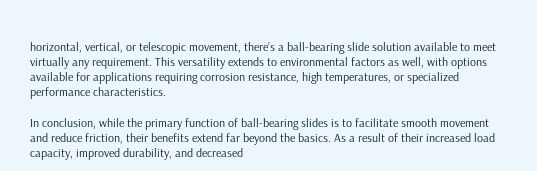horizontal, vertical, or telescopic movement, there’s a ball-bearing slide solution available to meet virtually any requirement. This versatility extends to environmental factors as well, with options available for applications requiring corrosion resistance, high temperatures, or specialized performance characteristics.

In conclusion, while the primary function of ball-bearing slides is to facilitate smooth movement and reduce friction, their benefits extend far beyond the basics. As a result of their increased load capacity, improved durability, and decreased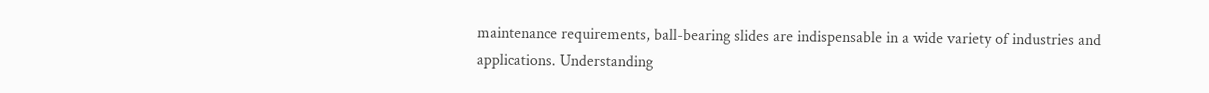maintenance requirements, ball-bearing slides are indispensable in a wide variety of industries and applications. Understanding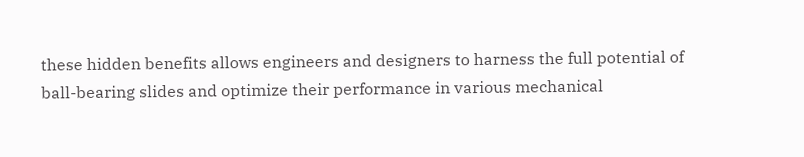these hidden benefits allows engineers and designers to harness the full potential of ball-bearing slides and optimize their performance in various mechanical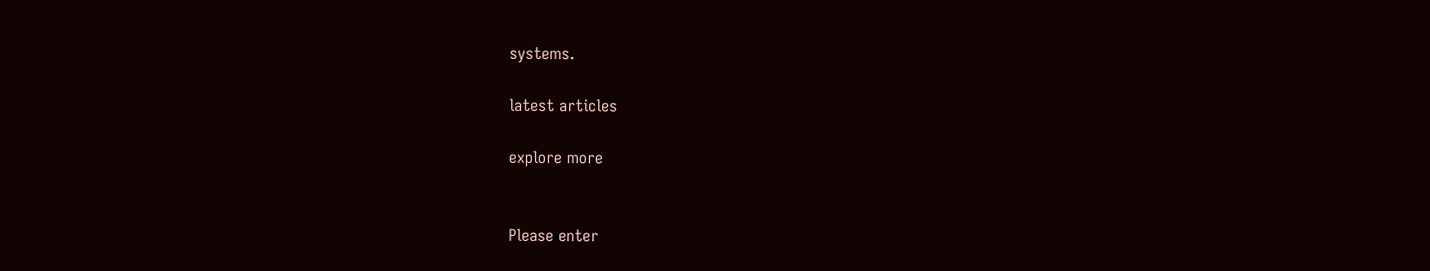systems.

latest articles

explore more


Please enter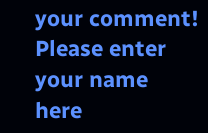your comment!
Please enter your name here